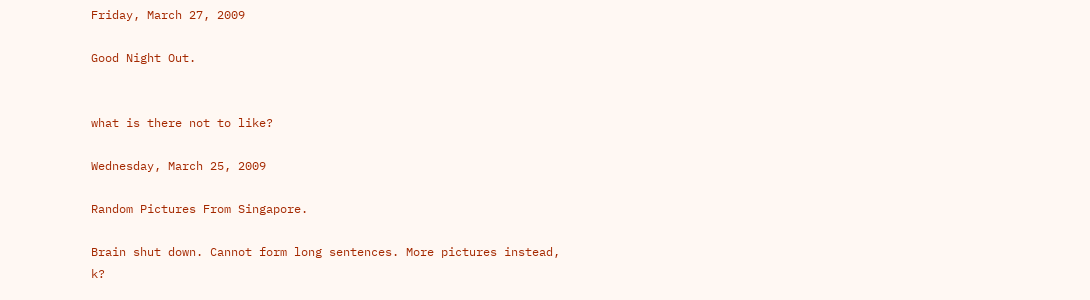Friday, March 27, 2009

Good Night Out.


what is there not to like?

Wednesday, March 25, 2009

Random Pictures From Singapore.

Brain shut down. Cannot form long sentences. More pictures instead, k?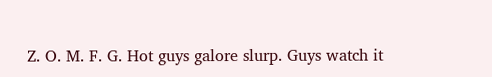Z. O. M. F. G. Hot guys galore slurp. Guys watch it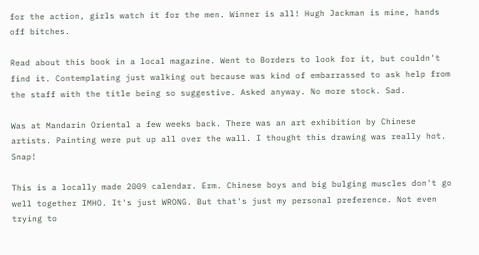for the action, girls watch it for the men. Winner is all! Hugh Jackman is mine, hands off bitches.

Read about this book in a local magazine. Went to Borders to look for it, but couldn't find it. Contemplating just walking out because was kind of embarrassed to ask help from the staff with the title being so suggestive. Asked anyway. No more stock. Sad.

Was at Mandarin Oriental a few weeks back. There was an art exhibition by Chinese artists. Painting were put up all over the wall. I thought this drawing was really hot. Snap!

This is a locally made 2009 calendar. Erm. Chinese boys and big bulging muscles don't go well together IMHO. It's just WRONG. But that's just my personal preference. Not even trying to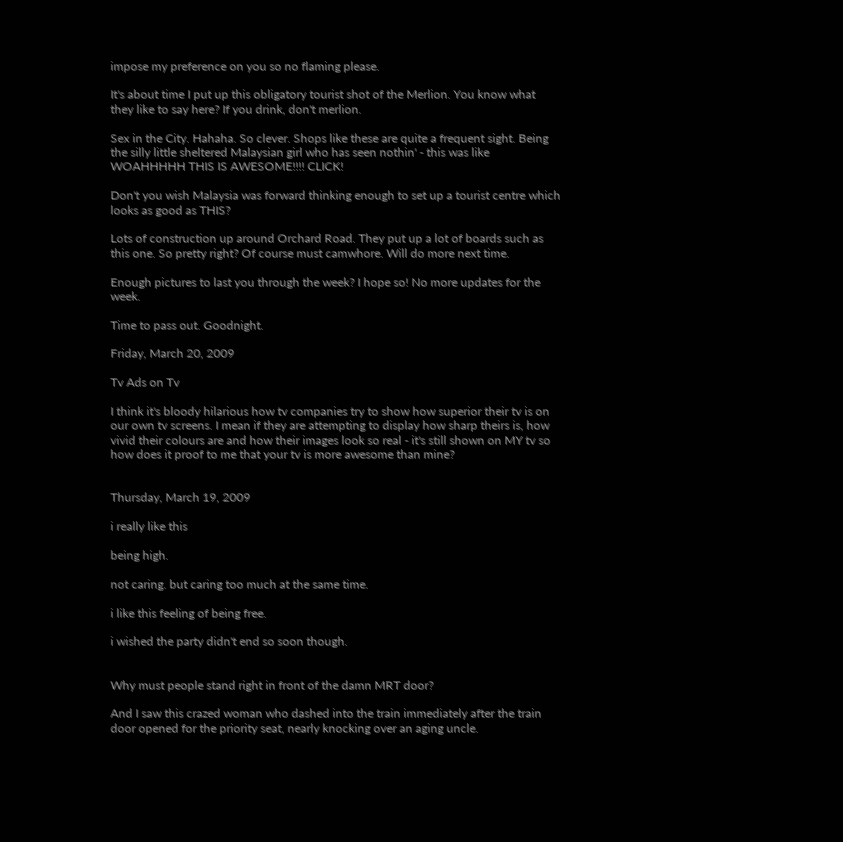impose my preference on you so no flaming please.

It's about time I put up this obligatory tourist shot of the Merlion. You know what they like to say here? If you drink, don't merlion.

Sex in the City. Hahaha. So clever. Shops like these are quite a frequent sight. Being the silly little sheltered Malaysian girl who has seen nothin' - this was like WOAHHHHH THIS IS AWESOME!!!! CLICK!

Don't you wish Malaysia was forward thinking enough to set up a tourist centre which looks as good as THIS?

Lots of construction up around Orchard Road. They put up a lot of boards such as this one. So pretty right? Of course must camwhore. Will do more next time.

Enough pictures to last you through the week? I hope so! No more updates for the week.

Time to pass out. Goodnight.

Friday, March 20, 2009

Tv Ads on Tv

I think it's bloody hilarious how tv companies try to show how superior their tv is on our own tv screens. I mean if they are attempting to display how sharp theirs is, how vivid their colours are and how their images look so real - it's still shown on MY tv so how does it proof to me that your tv is more awesome than mine?


Thursday, March 19, 2009

i really like this

being high.

not caring. but caring too much at the same time.

i like this feeling of being free.

i wished the party didn't end so soon though.


Why must people stand right in front of the damn MRT door?

And I saw this crazed woman who dashed into the train immediately after the train door opened for the priority seat, nearly knocking over an aging uncle.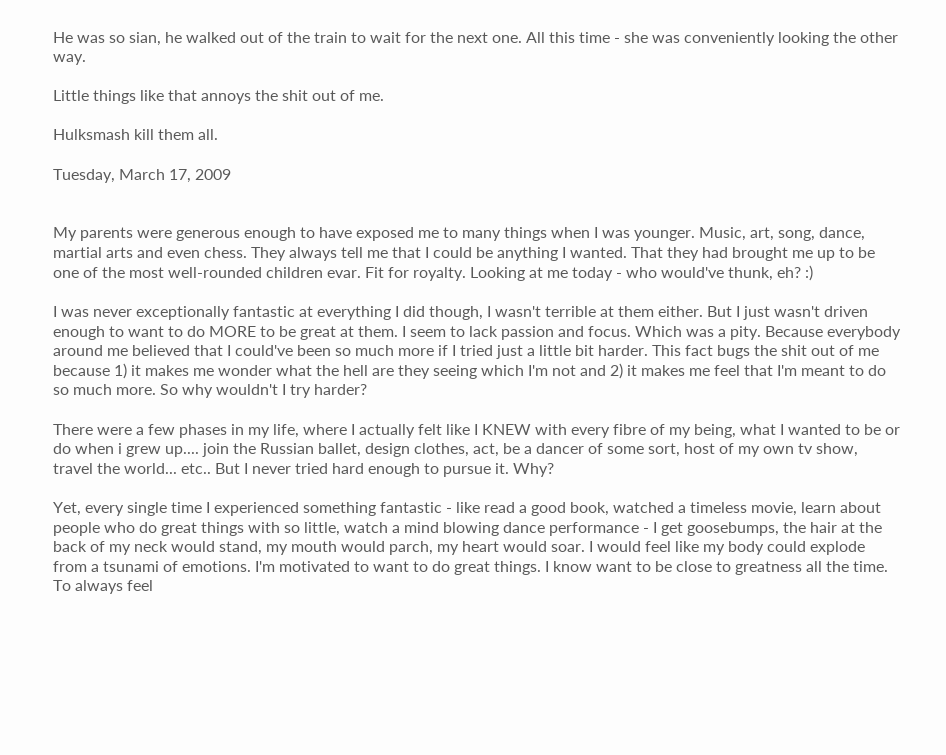He was so sian, he walked out of the train to wait for the next one. All this time - she was conveniently looking the other way.

Little things like that annoys the shit out of me.

Hulksmash kill them all.

Tuesday, March 17, 2009


My parents were generous enough to have exposed me to many things when I was younger. Music, art, song, dance, martial arts and even chess. They always tell me that I could be anything I wanted. That they had brought me up to be one of the most well-rounded children evar. Fit for royalty. Looking at me today - who would've thunk, eh? :)

I was never exceptionally fantastic at everything I did though, I wasn't terrible at them either. But I just wasn't driven enough to want to do MORE to be great at them. I seem to lack passion and focus. Which was a pity. Because everybody around me believed that I could've been so much more if I tried just a little bit harder. This fact bugs the shit out of me because 1) it makes me wonder what the hell are they seeing which I'm not and 2) it makes me feel that I'm meant to do so much more. So why wouldn't I try harder?

There were a few phases in my life, where I actually felt like I KNEW with every fibre of my being, what I wanted to be or do when i grew up.... join the Russian ballet, design clothes, act, be a dancer of some sort, host of my own tv show, travel the world... etc.. But I never tried hard enough to pursue it. Why?

Yet, every single time I experienced something fantastic - like read a good book, watched a timeless movie, learn about people who do great things with so little, watch a mind blowing dance performance - I get goosebumps, the hair at the back of my neck would stand, my mouth would parch, my heart would soar. I would feel like my body could explode from a tsunami of emotions. I'm motivated to want to do great things. I know want to be close to greatness all the time. To always feel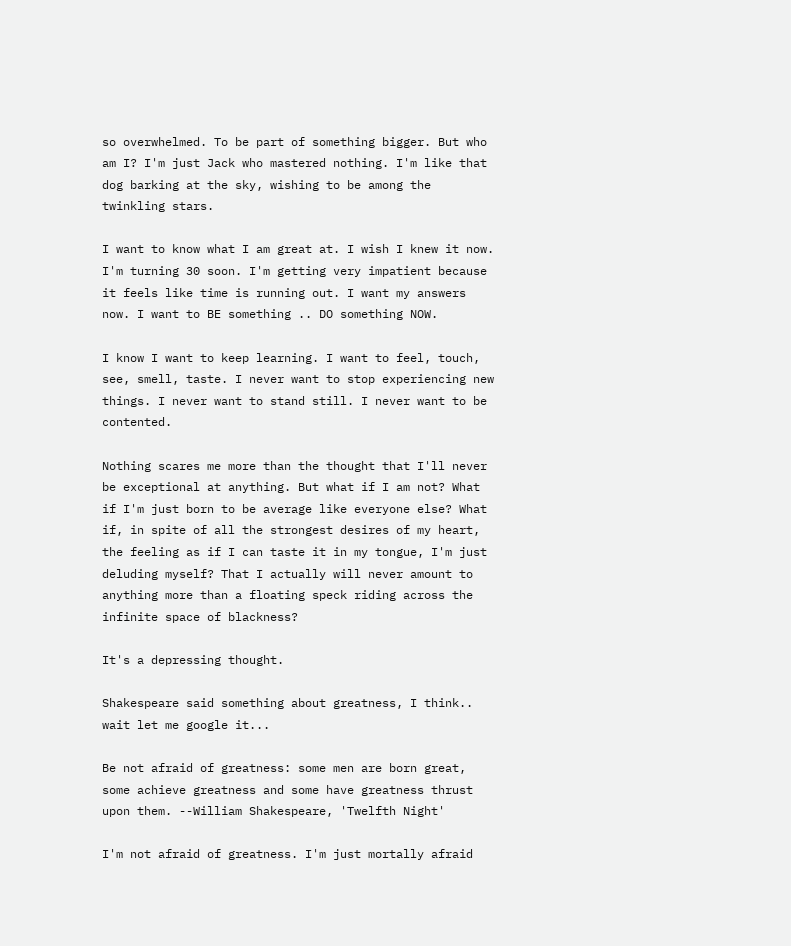so overwhelmed. To be part of something bigger. But who am I? I'm just Jack who mastered nothing. I'm like that dog barking at the sky, wishing to be among the twinkling stars.

I want to know what I am great at. I wish I knew it now. I'm turning 30 soon. I'm getting very impatient because it feels like time is running out. I want my answers now. I want to BE something .. DO something NOW.

I know I want to keep learning. I want to feel, touch, see, smell, taste. I never want to stop experiencing new things. I never want to stand still. I never want to be contented.

Nothing scares me more than the thought that I'll never be exceptional at anything. But what if I am not? What if I'm just born to be average like everyone else? What if, in spite of all the strongest desires of my heart, the feeling as if I can taste it in my tongue, I'm just deluding myself? That I actually will never amount to anything more than a floating speck riding across the infinite space of blackness?

It's a depressing thought.

Shakespeare said something about greatness, I think.. wait let me google it...

Be not afraid of greatness: some men are born great, some achieve greatness and some have greatness thrust upon them. --William Shakespeare, 'Twelfth Night'

I'm not afraid of greatness. I'm just mortally afraid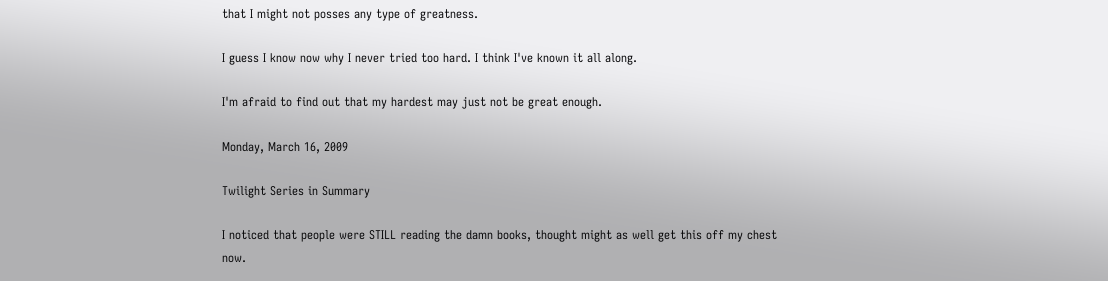that I might not posses any type of greatness.

I guess I know now why I never tried too hard. I think I've known it all along.

I'm afraid to find out that my hardest may just not be great enough.

Monday, March 16, 2009

Twilight Series in Summary

I noticed that people were STILL reading the damn books, thought might as well get this off my chest now.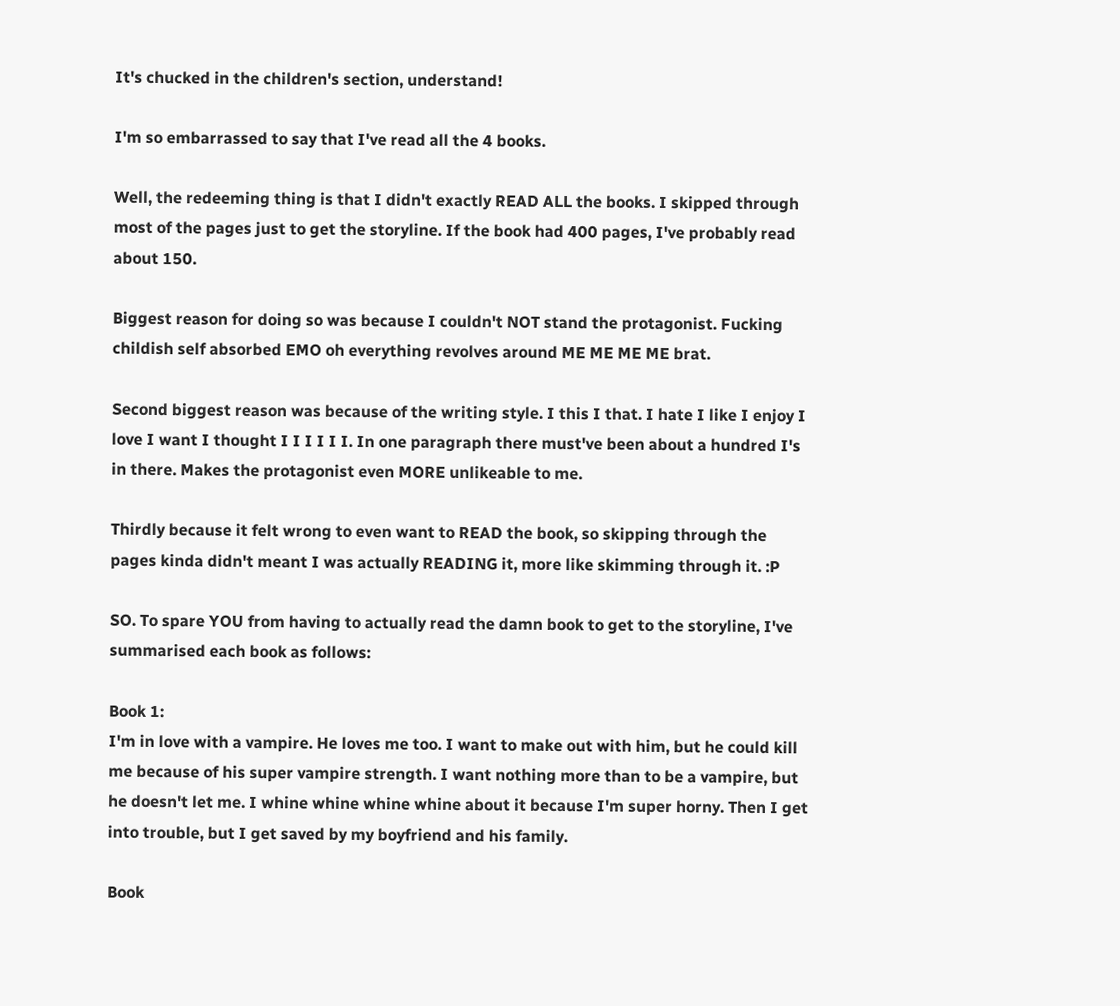It's chucked in the children's section, understand!

I'm so embarrassed to say that I've read all the 4 books.

Well, the redeeming thing is that I didn't exactly READ ALL the books. I skipped through most of the pages just to get the storyline. If the book had 400 pages, I've probably read about 150.

Biggest reason for doing so was because I couldn't NOT stand the protagonist. Fucking childish self absorbed EMO oh everything revolves around ME ME ME ME brat.

Second biggest reason was because of the writing style. I this I that. I hate I like I enjoy I love I want I thought I I I I I I. In one paragraph there must've been about a hundred I's in there. Makes the protagonist even MORE unlikeable to me.

Thirdly because it felt wrong to even want to READ the book, so skipping through the pages kinda didn't meant I was actually READING it, more like skimming through it. :P

SO. To spare YOU from having to actually read the damn book to get to the storyline, I've summarised each book as follows:

Book 1:
I'm in love with a vampire. He loves me too. I want to make out with him, but he could kill me because of his super vampire strength. I want nothing more than to be a vampire, but he doesn't let me. I whine whine whine whine about it because I'm super horny. Then I get into trouble, but I get saved by my boyfriend and his family.

Book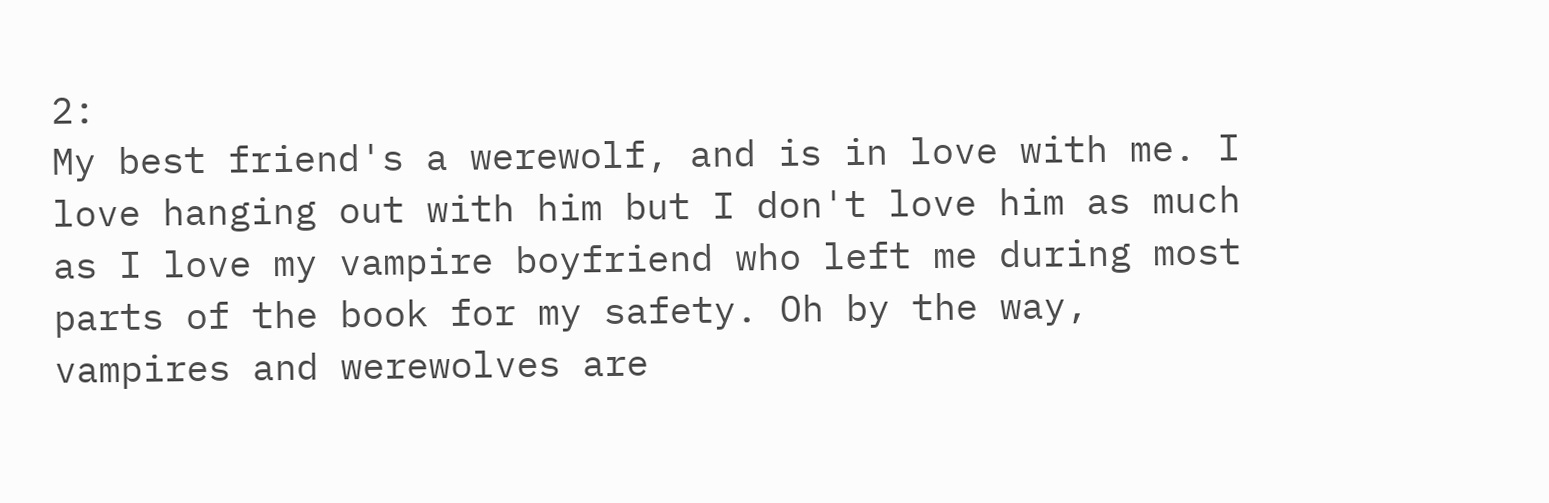2:
My best friend's a werewolf, and is in love with me. I love hanging out with him but I don't love him as much as I love my vampire boyfriend who left me during most parts of the book for my safety. Oh by the way, vampires and werewolves are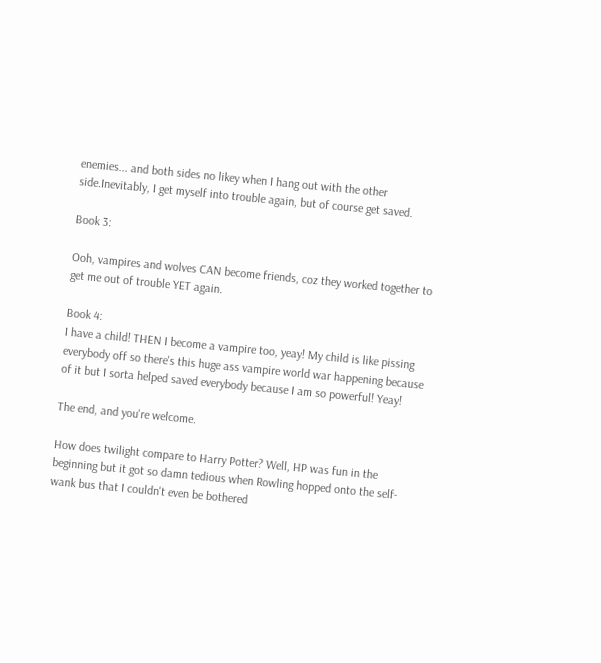enemies... and both sides no likey when I hang out with the other side.Inevitably, I get myself into trouble again, but of course get saved.

Book 3:

Ooh, vampires and wolves CAN become friends, coz they worked together to get me out of trouble YET again.

Book 4:
I have a child! THEN I become a vampire too, yeay! My child is like pissing everybody off so there's this huge ass vampire world war happening because of it but I sorta helped saved everybody because I am so powerful! Yeay!

The end, and you're welcome.

How does twilight compare to Harry Potter? Well, HP was fun in the beginning but it got so damn tedious when Rowling hopped onto the self-wank bus that I couldn't even be bothered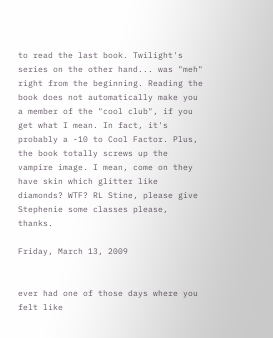to read the last book. Twilight's series on the other hand... was "meh" right from the beginning. Reading the book does not automatically make you a member of the "cool club", if you get what I mean. In fact, it's probably a -10 to Cool Factor. Plus, the book totally screws up the vampire image. I mean, come on they have skin which glitter like diamonds? WTF? RL Stine, please give Stephenie some classes please, thanks.

Friday, March 13, 2009


ever had one of those days where you felt like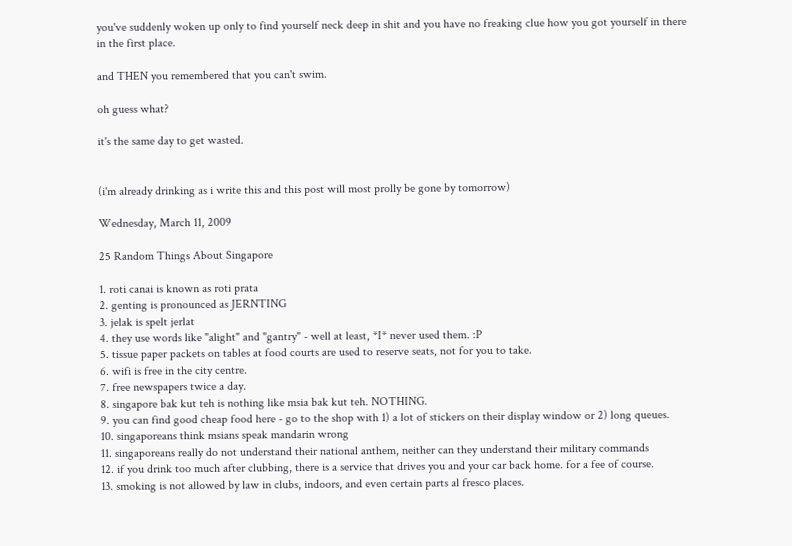you've suddenly woken up only to find yourself neck deep in shit and you have no freaking clue how you got yourself in there in the first place.

and THEN you remembered that you can't swim.

oh guess what?

it's the same day to get wasted.


(i'm already drinking as i write this and this post will most prolly be gone by tomorrow)

Wednesday, March 11, 2009

25 Random Things About Singapore

1. roti canai is known as roti prata
2. genting is pronounced as JERNTING
3. jelak is spelt jerlat
4. they use words like "alight" and "gantry" - well at least, *I* never used them. :P
5. tissue paper packets on tables at food courts are used to reserve seats, not for you to take.
6. wifi is free in the city centre.
7. free newspapers twice a day.
8. singapore bak kut teh is nothing like msia bak kut teh. NOTHING.
9. you can find good cheap food here - go to the shop with 1) a lot of stickers on their display window or 2) long queues.
10. singaporeans think msians speak mandarin wrong
11. singaporeans really do not understand their national anthem, neither can they understand their military commands
12. if you drink too much after clubbing, there is a service that drives you and your car back home. for a fee of course.
13. smoking is not allowed by law in clubs, indoors, and even certain parts al fresco places.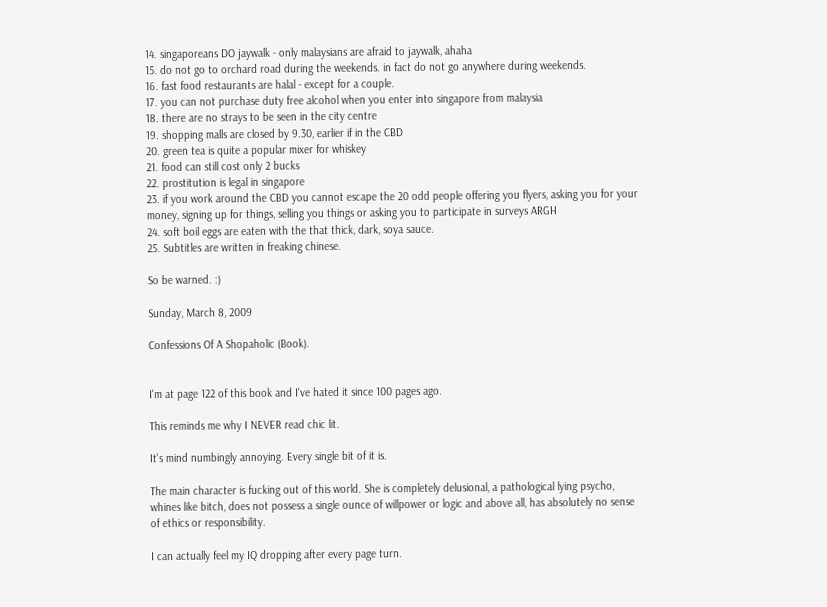14. singaporeans DO jaywalk - only malaysians are afraid to jaywalk, ahaha
15. do not go to orchard road during the weekends. in fact do not go anywhere during weekends.
16. fast food restaurants are halal - except for a couple.
17. you can not purchase duty free alcohol when you enter into singapore from malaysia
18. there are no strays to be seen in the city centre
19. shopping malls are closed by 9.30, earlier if in the CBD
20. green tea is quite a popular mixer for whiskey
21. food can still cost only 2 bucks
22. prostitution is legal in singapore
23. if you work around the CBD you cannot escape the 20 odd people offering you flyers, asking you for your money, signing up for things, selling you things or asking you to participate in surveys ARGH
24. soft boil eggs are eaten with the that thick, dark, soya sauce.
25. Subtitles are written in freaking chinese.

So be warned. :)

Sunday, March 8, 2009

Confessions Of A Shopaholic (Book).


I'm at page 122 of this book and I've hated it since 100 pages ago.

This reminds me why I NEVER read chic lit.

It's mind numbingly annoying. Every single bit of it is.

The main character is fucking out of this world. She is completely delusional, a pathological lying psycho, whines like bitch, does not possess a single ounce of willpower or logic and above all, has absolutely no sense of ethics or responsibility.

I can actually feel my IQ dropping after every page turn.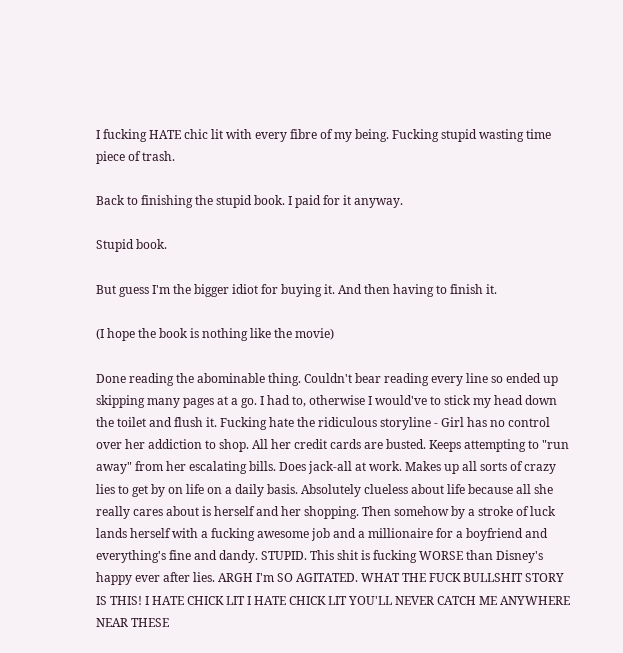I fucking HATE chic lit with every fibre of my being. Fucking stupid wasting time piece of trash.

Back to finishing the stupid book. I paid for it anyway.

Stupid book.

But guess I'm the bigger idiot for buying it. And then having to finish it.

(I hope the book is nothing like the movie)

Done reading the abominable thing. Couldn't bear reading every line so ended up skipping many pages at a go. I had to, otherwise I would've to stick my head down the toilet and flush it. Fucking hate the ridiculous storyline - Girl has no control over her addiction to shop. All her credit cards are busted. Keeps attempting to "run away" from her escalating bills. Does jack-all at work. Makes up all sorts of crazy lies to get by on life on a daily basis. Absolutely clueless about life because all she really cares about is herself and her shopping. Then somehow by a stroke of luck lands herself with a fucking awesome job and a millionaire for a boyfriend and everything's fine and dandy. STUPID. This shit is fucking WORSE than Disney's happy ever after lies. ARGH I'm SO AGITATED. WHAT THE FUCK BULLSHIT STORY IS THIS! I HATE CHICK LIT I HATE CHICK LIT YOU'LL NEVER CATCH ME ANYWHERE NEAR THESE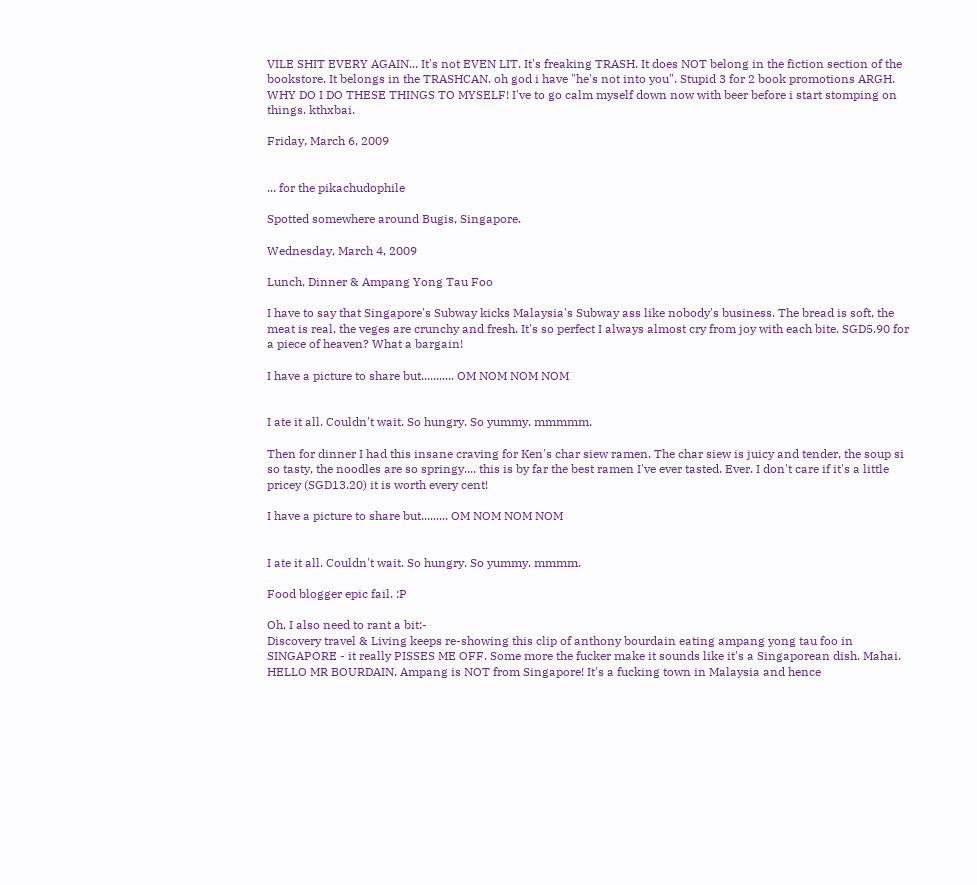VILE SHIT EVERY AGAIN... It's not EVEN LIT. It's freaking TRASH. It does NOT belong in the fiction section of the bookstore. It belongs in the TRASHCAN. oh god i have "he's not into you". Stupid 3 for 2 book promotions ARGH. WHY DO I DO THESE THINGS TO MYSELF! I've to go calm myself down now with beer before i start stomping on things. kthxbai.

Friday, March 6, 2009


... for the pikachudophile

Spotted somewhere around Bugis, Singapore.

Wednesday, March 4, 2009

Lunch, Dinner & Ampang Yong Tau Foo

I have to say that Singapore's Subway kicks Malaysia's Subway ass like nobody's business. The bread is soft, the meat is real, the veges are crunchy and fresh. It's so perfect I always almost cry from joy with each bite. SGD5.90 for a piece of heaven? What a bargain!

I have a picture to share but........... OM NOM NOM NOM


I ate it all. Couldn't wait. So hungry. So yummy. mmmmm.

Then for dinner I had this insane craving for Ken's char siew ramen. The char siew is juicy and tender, the soup si so tasty, the noodles are so springy.... this is by far the best ramen I've ever tasted. Ever. I don't care if it's a little pricey (SGD13.20) it is worth every cent!

I have a picture to share but......... OM NOM NOM NOM


I ate it all. Couldn't wait. So hungry. So yummy. mmmm.

Food blogger epic fail. :P

Oh, I also need to rant a bit:-
Discovery travel & Living keeps re-showing this clip of anthony bourdain eating ampang yong tau foo in SINGAPORE - it really PISSES ME OFF. Some more the fucker make it sounds like it's a Singaporean dish. Mahai. HELLO MR BOURDAIN. Ampang is NOT from Singapore! It's a fucking town in Malaysia and hence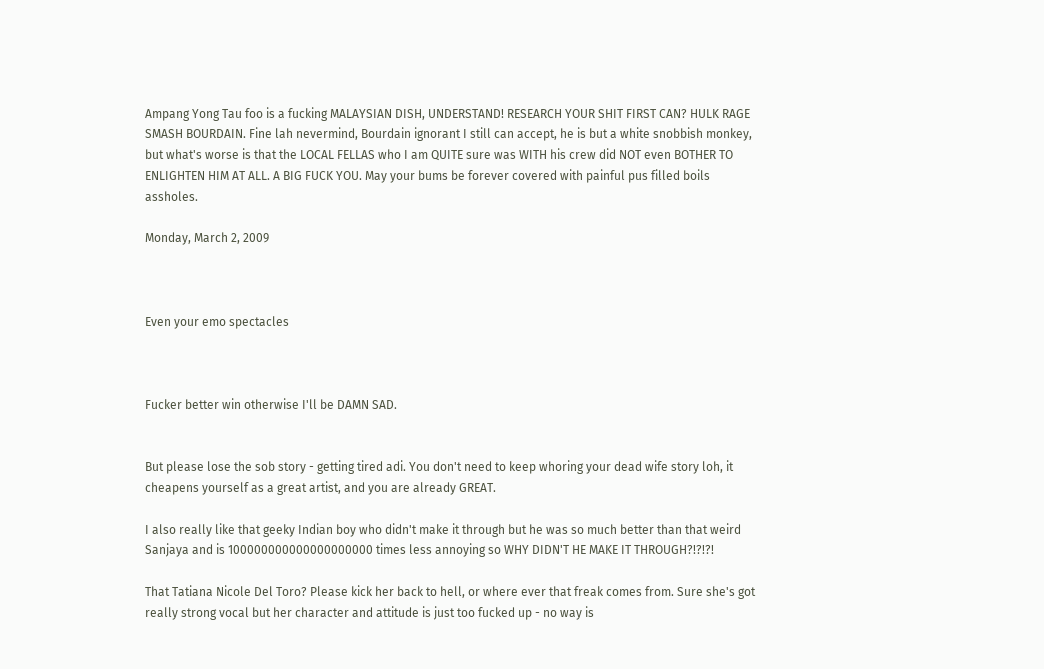Ampang Yong Tau foo is a fucking MALAYSIAN DISH, UNDERSTAND! RESEARCH YOUR SHIT FIRST CAN? HULK RAGE SMASH BOURDAIN. Fine lah nevermind, Bourdain ignorant I still can accept, he is but a white snobbish monkey, but what's worse is that the LOCAL FELLAS who I am QUITE sure was WITH his crew did NOT even BOTHER TO ENLIGHTEN HIM AT ALL. A BIG FUCK YOU. May your bums be forever covered with painful pus filled boils assholes.

Monday, March 2, 2009



Even your emo spectacles



Fucker better win otherwise I'll be DAMN SAD.


But please lose the sob story - getting tired adi. You don't need to keep whoring your dead wife story loh, it cheapens yourself as a great artist, and you are already GREAT.

I also really like that geeky Indian boy who didn't make it through but he was so much better than that weird Sanjaya and is 100000000000000000000 times less annoying so WHY DIDN'T HE MAKE IT THROUGH?!?!?!

That Tatiana Nicole Del Toro? Please kick her back to hell, or where ever that freak comes from. Sure she's got really strong vocal but her character and attitude is just too fucked up - no way is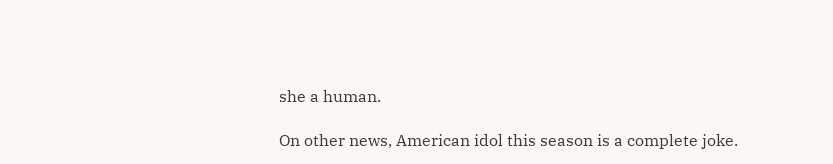she a human.

On other news, American idol this season is a complete joke.